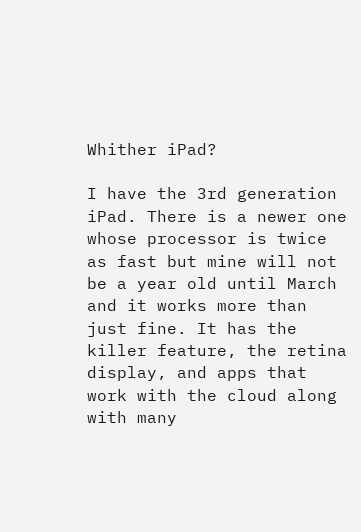Whither iPad?

I have the 3rd generation iPad. There is a newer one whose processor is twice as fast but mine will not be a year old until March and it works more than just fine. It has the killer feature, the retina display, and apps that work with the cloud along with many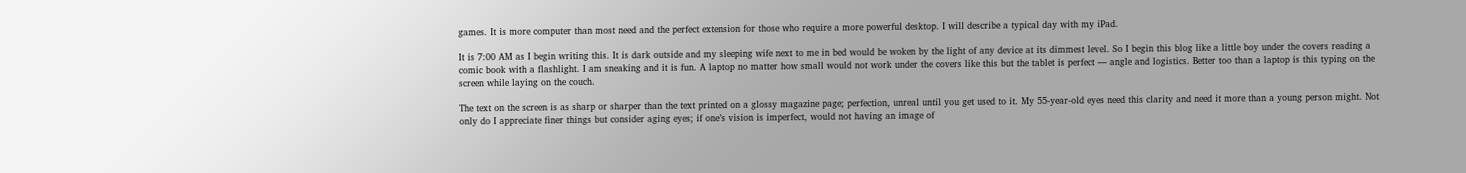games. It is more computer than most need and the perfect extension for those who require a more powerful desktop. I will describe a typical day with my iPad.

It is 7:00 AM as I begin writing this. It is dark outside and my sleeping wife next to me in bed would be woken by the light of any device at its dimmest level. So I begin this blog like a little boy under the covers reading a comic book with a flashlight. I am sneaking and it is fun. A laptop no matter how small would not work under the covers like this but the tablet is perfect — angle and logistics. Better too than a laptop is this typing on the screen while laying on the couch.

The text on the screen is as sharp or sharper than the text printed on a glossy magazine page; perfection, unreal until you get used to it. My 55-year-old eyes need this clarity and need it more than a young person might. Not only do I appreciate finer things but consider aging eyes; if one’s vision is imperfect, would not having an image of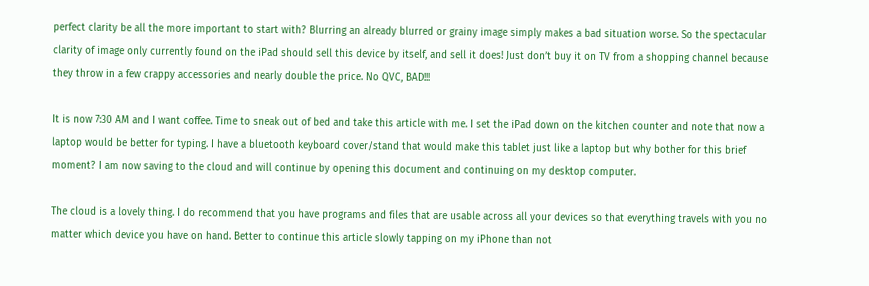perfect clarity be all the more important to start with? Blurring an already blurred or grainy image simply makes a bad situation worse. So the spectacular clarity of image only currently found on the iPad should sell this device by itself, and sell it does! Just don’t buy it on TV from a shopping channel because they throw in a few crappy accessories and nearly double the price. No QVC, BAD!!!

It is now 7:30 AM and I want coffee. Time to sneak out of bed and take this article with me. I set the iPad down on the kitchen counter and note that now a laptop would be better for typing. I have a bluetooth keyboard cover/stand that would make this tablet just like a laptop but why bother for this brief moment? I am now saving to the cloud and will continue by opening this document and continuing on my desktop computer.

The cloud is a lovely thing. I do recommend that you have programs and files that are usable across all your devices so that everything travels with you no matter which device you have on hand. Better to continue this article slowly tapping on my iPhone than not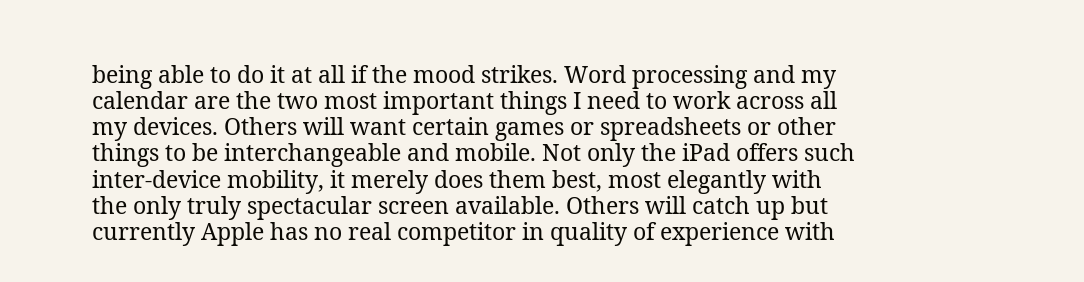being able to do it at all if the mood strikes. Word processing and my calendar are the two most important things I need to work across all my devices. Others will want certain games or spreadsheets or other things to be interchangeable and mobile. Not only the iPad offers such inter-device mobility, it merely does them best, most elegantly with the only truly spectacular screen available. Others will catch up but currently Apple has no real competitor in quality of experience with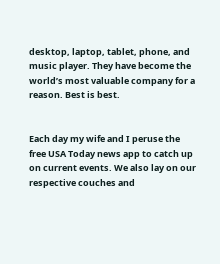desktop, laptop, tablet, phone, and music player. They have become the world’s most valuable company for a reason. Best is best.


Each day my wife and I peruse the free USA Today news app to catch up on current events. We also lay on our respective couches and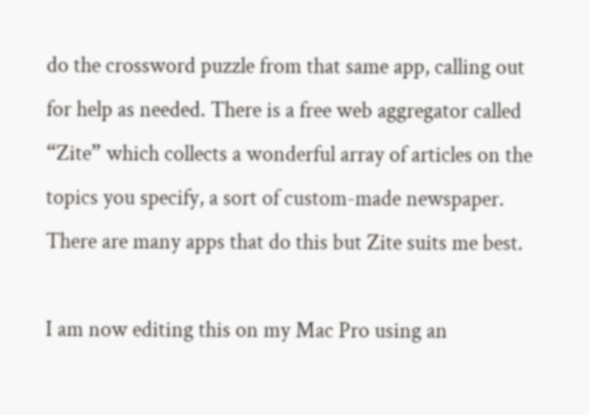do the crossword puzzle from that same app, calling out for help as needed. There is a free web aggregator called “Zite” which collects a wonderful array of articles on the topics you specify, a sort of custom-made newspaper. There are many apps that do this but Zite suits me best.

I am now editing this on my Mac Pro using an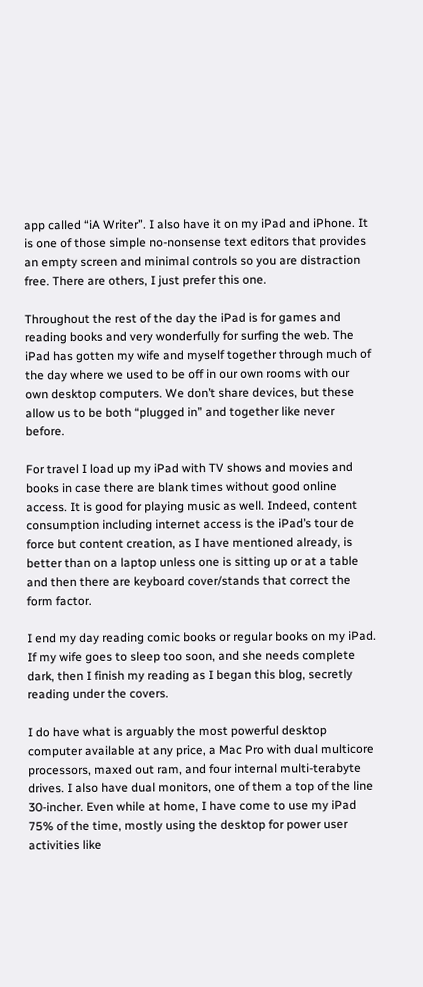app called “iA Writer”. I also have it on my iPad and iPhone. It is one of those simple no-nonsense text editors that provides an empty screen and minimal controls so you are distraction free. There are others, I just prefer this one.

Throughout the rest of the day the iPad is for games and reading books and very wonderfully for surfing the web. The iPad has gotten my wife and myself together through much of the day where we used to be off in our own rooms with our own desktop computers. We don’t share devices, but these allow us to be both “plugged in” and together like never before.

For travel I load up my iPad with TV shows and movies and books in case there are blank times without good online access. It is good for playing music as well. Indeed, content consumption including internet access is the iPad’s tour de force but content creation, as I have mentioned already, is better than on a laptop unless one is sitting up or at a table and then there are keyboard cover/stands that correct the form factor.

I end my day reading comic books or regular books on my iPad. If my wife goes to sleep too soon, and she needs complete dark, then I finish my reading as I began this blog, secretly reading under the covers.

I do have what is arguably the most powerful desktop computer available at any price, a Mac Pro with dual multicore processors, maxed out ram, and four internal multi-terabyte drives. I also have dual monitors, one of them a top of the line 30-incher. Even while at home, I have come to use my iPad 75% of the time, mostly using the desktop for power user activities like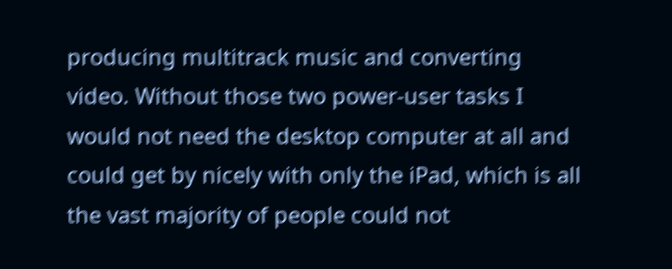producing multitrack music and converting video. Without those two power-user tasks I would not need the desktop computer at all and could get by nicely with only the iPad, which is all the vast majority of people could not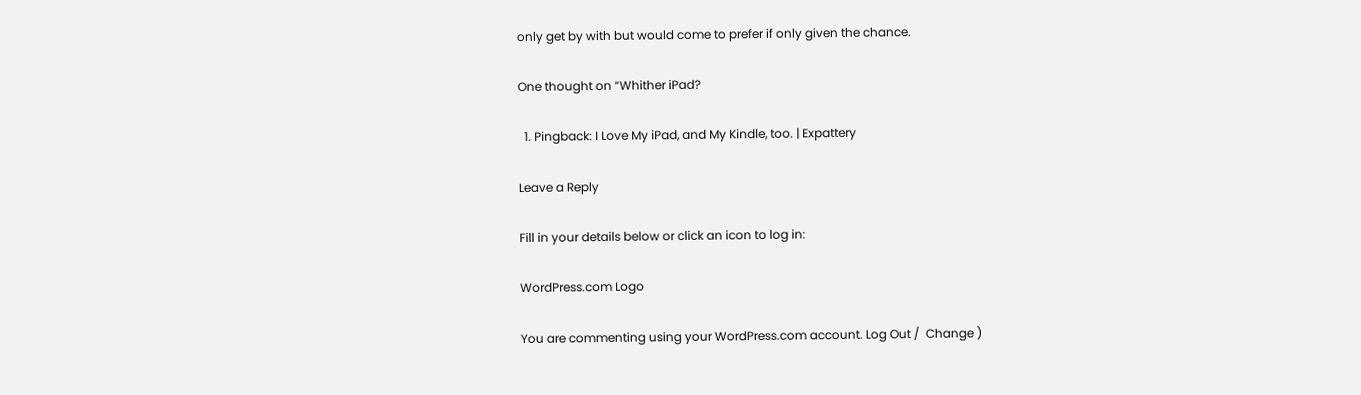only get by with but would come to prefer if only given the chance.

One thought on “Whither iPad?

  1. Pingback: I Love My iPad, and My Kindle, too. | Expattery

Leave a Reply

Fill in your details below or click an icon to log in:

WordPress.com Logo

You are commenting using your WordPress.com account. Log Out /  Change )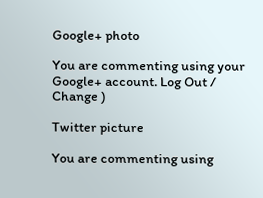Google+ photo

You are commenting using your Google+ account. Log Out /  Change )

Twitter picture

You are commenting using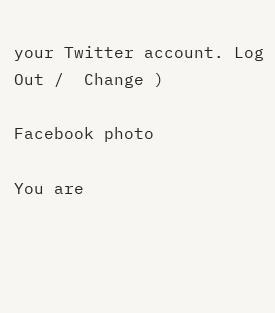your Twitter account. Log Out /  Change )

Facebook photo

You are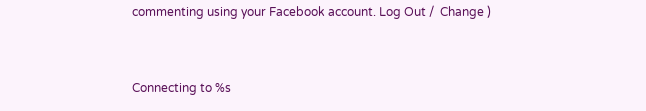commenting using your Facebook account. Log Out /  Change )


Connecting to %s